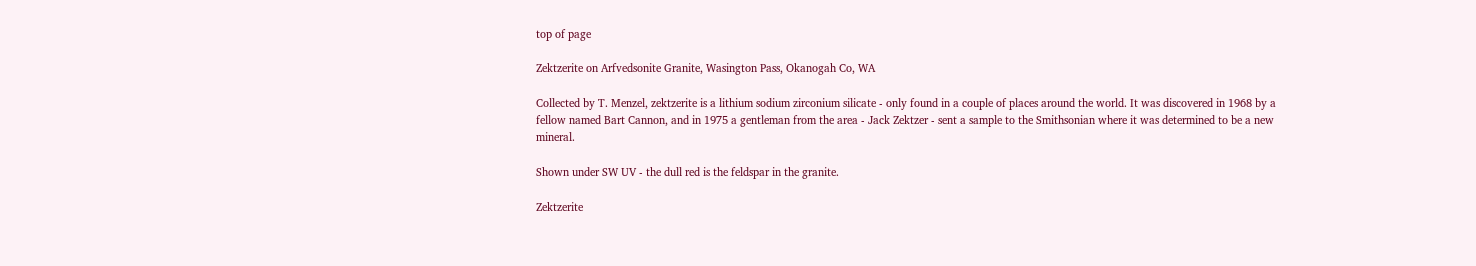top of page

Zektzerite on Arfvedsonite Granite, Wasington Pass, Okanogah Co, WA

Collected by T. Menzel, zektzerite is a lithium sodium zirconium silicate - only found in a couple of places around the world. It was discovered in 1968 by a fellow named Bart Cannon, and in 1975 a gentleman from the area - Jack Zektzer - sent a sample to the Smithsonian where it was determined to be a new mineral.

Shown under SW UV - the dull red is the feldspar in the granite.

Zektzerite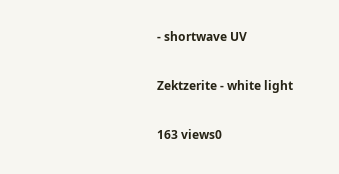- shortwave UV

Zektzerite - white light

163 views0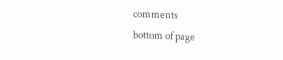comments
bottom of page